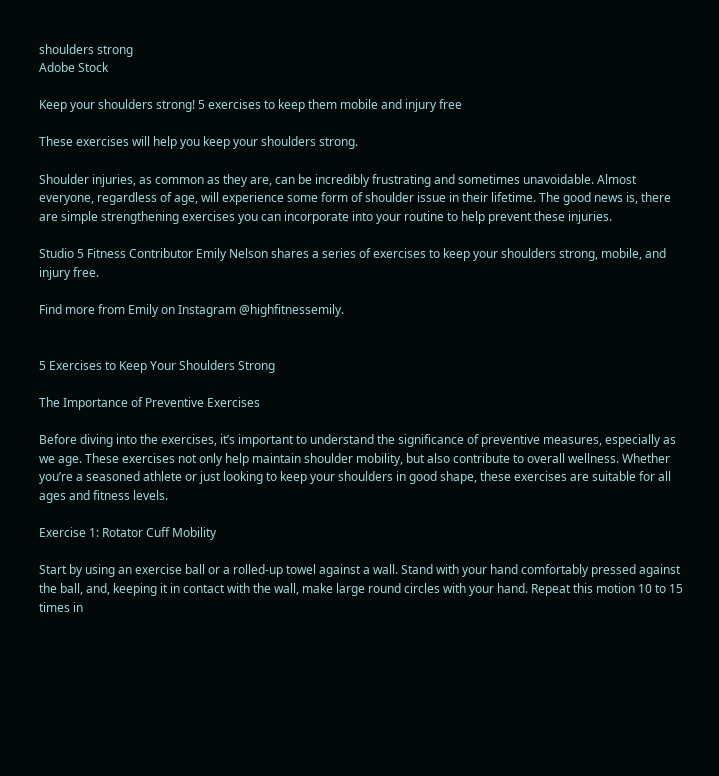shoulders strong
Adobe Stock

Keep your shoulders strong! 5 exercises to keep them mobile and injury free

These exercises will help you keep your shoulders strong.

Shoulder injuries, as common as they are, can be incredibly frustrating and sometimes unavoidable. Almost everyone, regardless of age, will experience some form of shoulder issue in their lifetime. The good news is, there are simple strengthening exercises you can incorporate into your routine to help prevent these injuries.

Studio 5 Fitness Contributor Emily Nelson shares a series of exercises to keep your shoulders strong, mobile, and injury free.

Find more from Emily on Instagram @highfitnessemily.


5 Exercises to Keep Your Shoulders Strong

The Importance of Preventive Exercises

Before diving into the exercises, it’s important to understand the significance of preventive measures, especially as we age. These exercises not only help maintain shoulder mobility, but also contribute to overall wellness. Whether you’re a seasoned athlete or just looking to keep your shoulders in good shape, these exercises are suitable for all ages and fitness levels.

Exercise 1: Rotator Cuff Mobility

Start by using an exercise ball or a rolled-up towel against a wall. Stand with your hand comfortably pressed against the ball, and, keeping it in contact with the wall, make large round circles with your hand. Repeat this motion 10 to 15 times in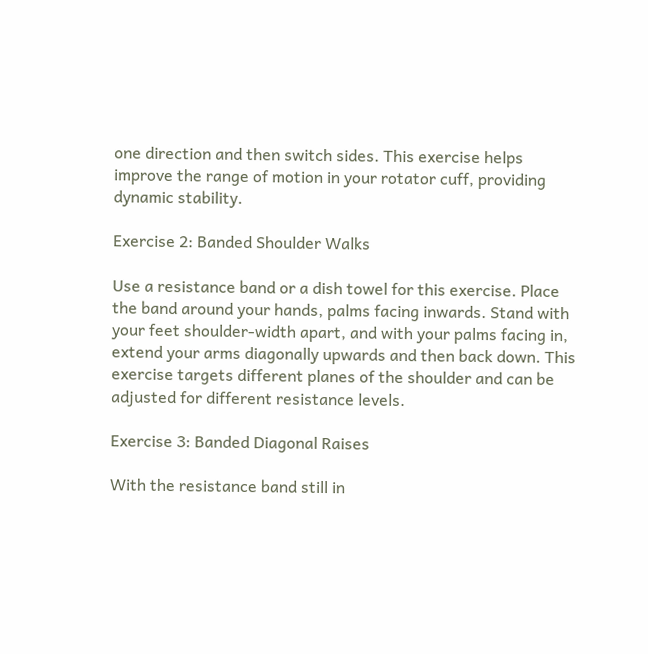one direction and then switch sides. This exercise helps improve the range of motion in your rotator cuff, providing dynamic stability.

Exercise 2: Banded Shoulder Walks

Use a resistance band or a dish towel for this exercise. Place the band around your hands, palms facing inwards. Stand with your feet shoulder-width apart, and with your palms facing in, extend your arms diagonally upwards and then back down. This exercise targets different planes of the shoulder and can be adjusted for different resistance levels.

Exercise 3: Banded Diagonal Raises

With the resistance band still in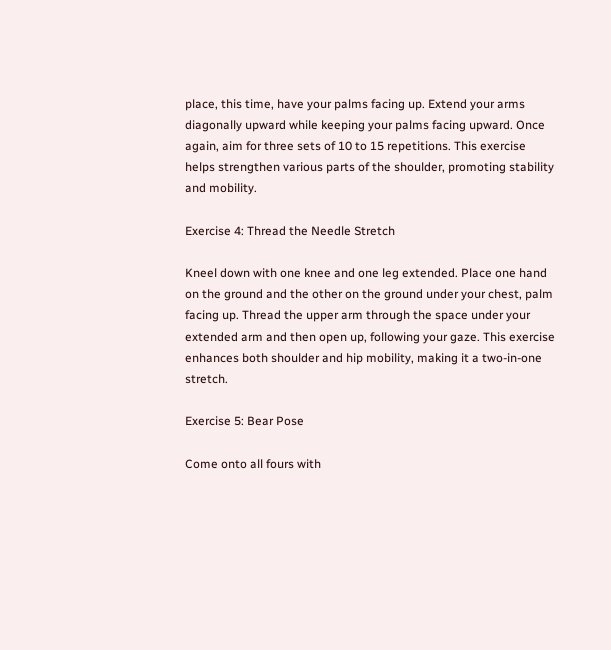place, this time, have your palms facing up. Extend your arms diagonally upward while keeping your palms facing upward. Once again, aim for three sets of 10 to 15 repetitions. This exercise helps strengthen various parts of the shoulder, promoting stability and mobility.

Exercise 4: Thread the Needle Stretch

Kneel down with one knee and one leg extended. Place one hand on the ground and the other on the ground under your chest, palm facing up. Thread the upper arm through the space under your extended arm and then open up, following your gaze. This exercise enhances both shoulder and hip mobility, making it a two-in-one stretch.

Exercise 5: Bear Pose

Come onto all fours with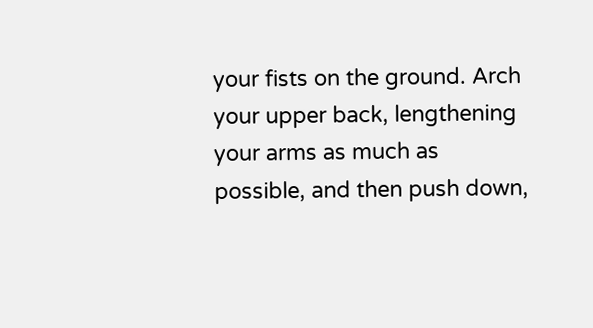your fists on the ground. Arch your upper back, lengthening your arms as much as possible, and then push down,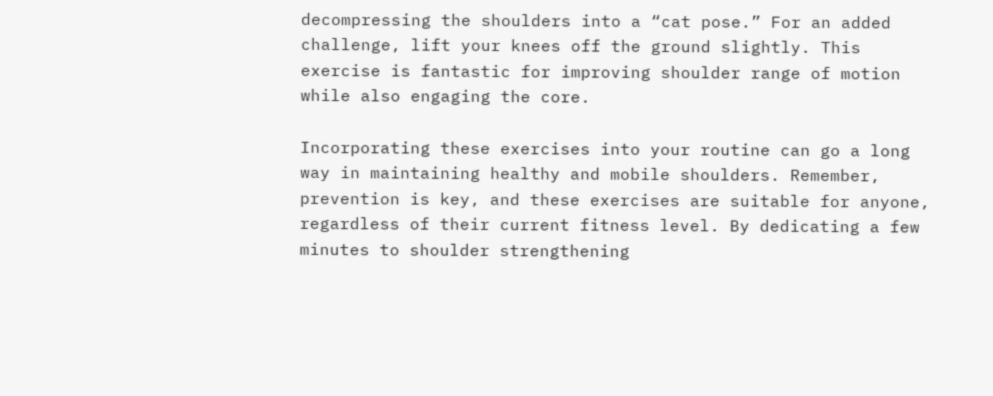decompressing the shoulders into a “cat pose.” For an added challenge, lift your knees off the ground slightly. This exercise is fantastic for improving shoulder range of motion while also engaging the core.

Incorporating these exercises into your routine can go a long way in maintaining healthy and mobile shoulders. Remember, prevention is key, and these exercises are suitable for anyone, regardless of their current fitness level. By dedicating a few minutes to shoulder strengthening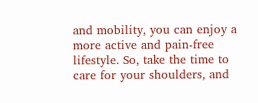and mobility, you can enjoy a more active and pain-free lifestyle. So, take the time to care for your shoulders, and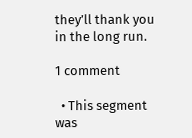they’ll thank you in the long run.

1 comment

  • This segment was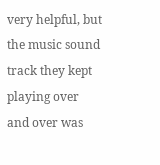very helpful, but the music sound track they kept playing over and over was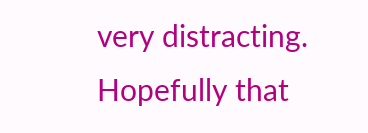very distracting. Hopefully that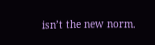isn’t the new norm.